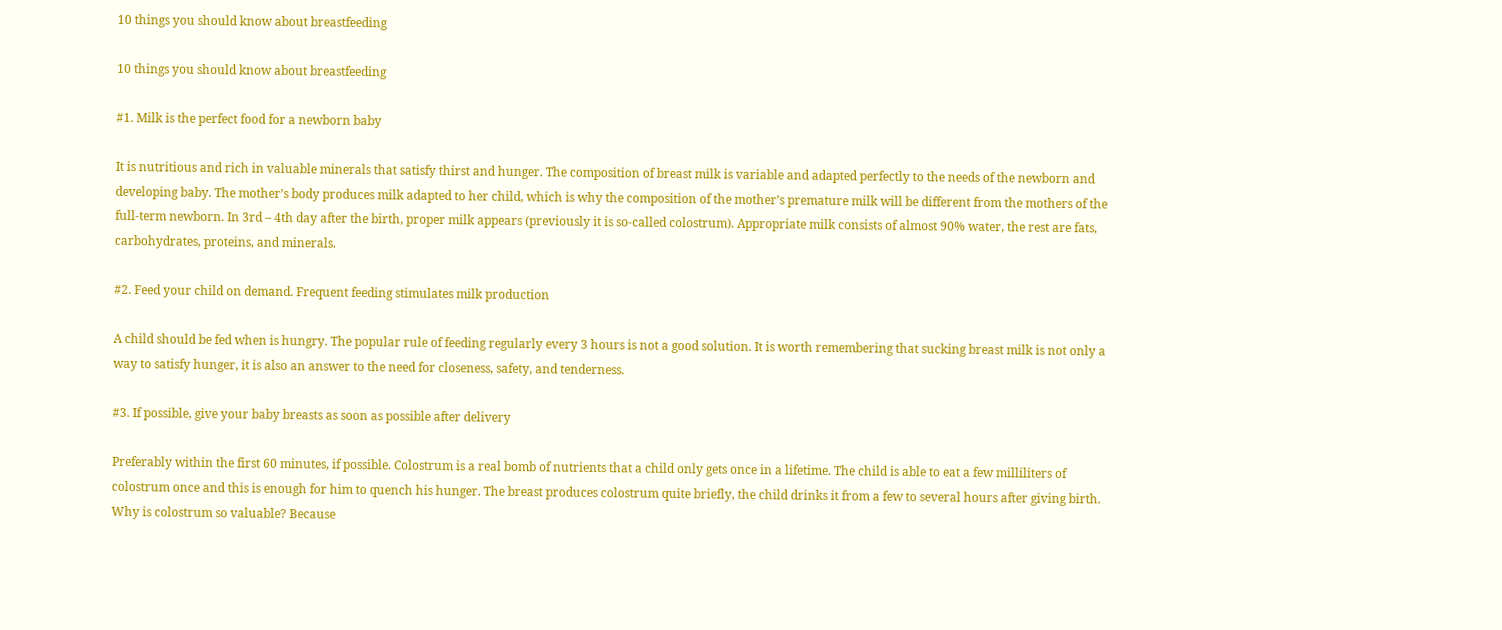10 things you should know about breastfeeding

10 things you should know about breastfeeding

#1. Milk is the perfect food for a newborn baby

It is nutritious and rich in valuable minerals that satisfy thirst and hunger. The composition of breast milk is variable and adapted perfectly to the needs of the newborn and developing baby. The mother’s body produces milk adapted to her child, which is why the composition of the mother’s premature milk will be different from the mothers of the full-term newborn. In 3rd – 4th day after the birth, proper milk appears (previously it is so-called colostrum). Appropriate milk consists of almost 90% water, the rest are fats, carbohydrates, proteins, and minerals.

#2. Feed your child on demand. Frequent feeding stimulates milk production

A child should be fed when is hungry. The popular rule of feeding regularly every 3 hours is not a good solution. It is worth remembering that sucking breast milk is not only a way to satisfy hunger, it is also an answer to the need for closeness, safety, and tenderness.

#3. If possible, give your baby breasts as soon as possible after delivery

Preferably within the first 60 minutes, if possible. Colostrum is a real bomb of nutrients that a child only gets once in a lifetime. The child is able to eat a few milliliters of colostrum once and this is enough for him to quench his hunger. The breast produces colostrum quite briefly, the child drinks it from a few to several hours after giving birth. Why is colostrum so valuable? Because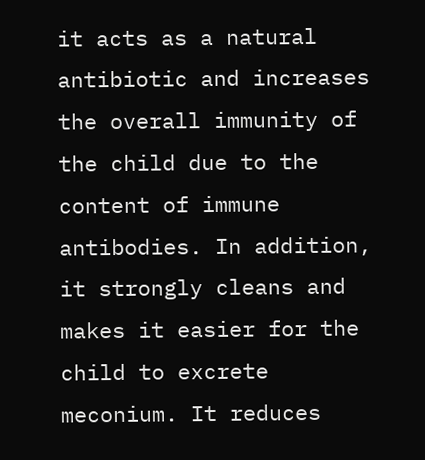it acts as a natural antibiotic and increases the overall immunity of the child due to the content of immune antibodies. In addition, it strongly cleans and makes it easier for the child to excrete meconium. It reduces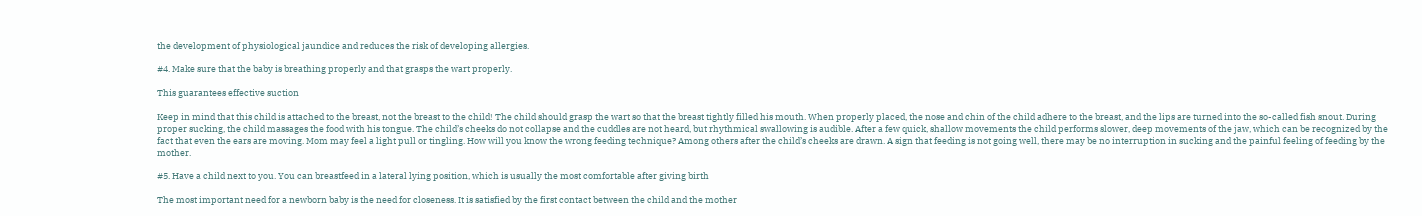the development of physiological jaundice and reduces the risk of developing allergies.

#4. Make sure that the baby is breathing properly and that grasps the wart properly.

This guarantees effective suction

Keep in mind that this child is attached to the breast, not the breast to the child! The child should grasp the wart so that the breast tightly filled his mouth. When properly placed, the nose and chin of the child adhere to the breast, and the lips are turned into the so-called fish snout. During proper sucking, the child massages the food with his tongue. The child’s cheeks do not collapse and the cuddles are not heard, but rhythmical swallowing is audible. After a few quick, shallow movements the child performs slower, deep movements of the jaw, which can be recognized by the fact that even the ears are moving. Mom may feel a light pull or tingling. How will you know the wrong feeding technique? Among others after the child’s cheeks are drawn. A sign that feeding is not going well, there may be no interruption in sucking and the painful feeling of feeding by the mother.

#5. Have a child next to you. You can breastfeed in a lateral lying position, which is usually the most comfortable after giving birth

The most important need for a newborn baby is the need for closeness. It is satisfied by the first contact between the child and the mother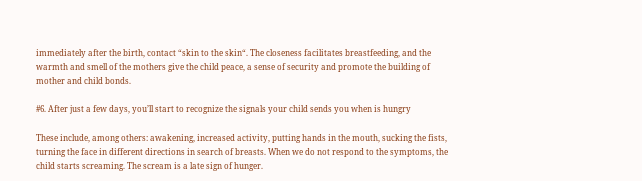immediately after the birth, contact “skin to the skin“. The closeness facilitates breastfeeding, and the warmth and smell of the mothers give the child peace, a sense of security and promote the building of mother and child bonds.

#6. After just a few days, you’ll start to recognize the signals your child sends you when is hungry

These include, among others: awakening, increased activity, putting hands in the mouth, sucking the fists, turning the face in different directions in search of breasts. When we do not respond to the symptoms, the child starts screaming. The scream is a late sign of hunger.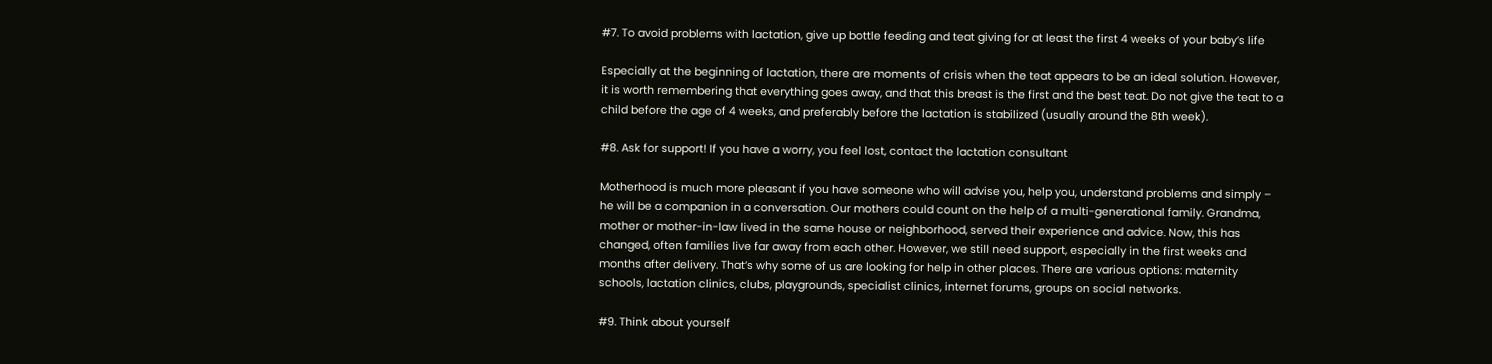#7. To avoid problems with lactation, give up bottle feeding and teat giving for at least the first 4 weeks of your baby’s life

Especially at the beginning of lactation, there are moments of crisis when the teat appears to be an ideal solution. However, it is worth remembering that everything goes away, and that this breast is the first and the best teat. Do not give the teat to a child before the age of 4 weeks, and preferably before the lactation is stabilized (usually around the 8th week).

#8. Ask for support! If you have a worry, you feel lost, contact the lactation consultant

Motherhood is much more pleasant if you have someone who will advise you, help you, understand problems and simply – he will be a companion in a conversation. Our mothers could count on the help of a multi-generational family. Grandma, mother or mother-in-law lived in the same house or neighborhood, served their experience and advice. Now, this has changed, often families live far away from each other. However, we still need support, especially in the first weeks and months after delivery. That’s why some of us are looking for help in other places. There are various options: maternity schools, lactation clinics, clubs, playgrounds, specialist clinics, internet forums, groups on social networks.

#9. Think about yourself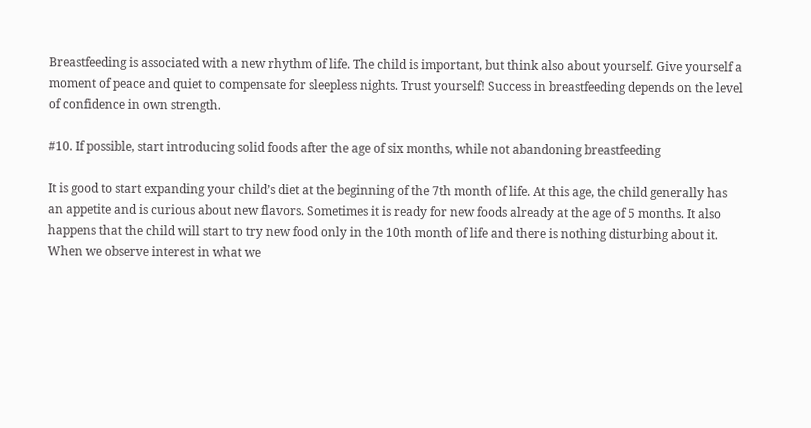Breastfeeding is associated with a new rhythm of life. The child is important, but think also about yourself. Give yourself a moment of peace and quiet to compensate for sleepless nights. Trust yourself! Success in breastfeeding depends on the level of confidence in own strength.

#10. If possible, start introducing solid foods after the age of six months, while not abandoning breastfeeding

It is good to start expanding your child’s diet at the beginning of the 7th month of life. At this age, the child generally has an appetite and is curious about new flavors. Sometimes it is ready for new foods already at the age of 5 months. It also happens that the child will start to try new food only in the 10th month of life and there is nothing disturbing about it. When we observe interest in what we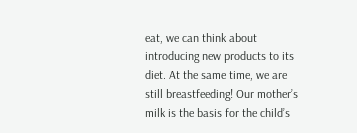eat, we can think about introducing new products to its diet. At the same time, we are still breastfeeding! Our mother’s milk is the basis for the child’s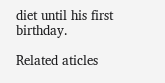diet until his first birthday.

Related aticles